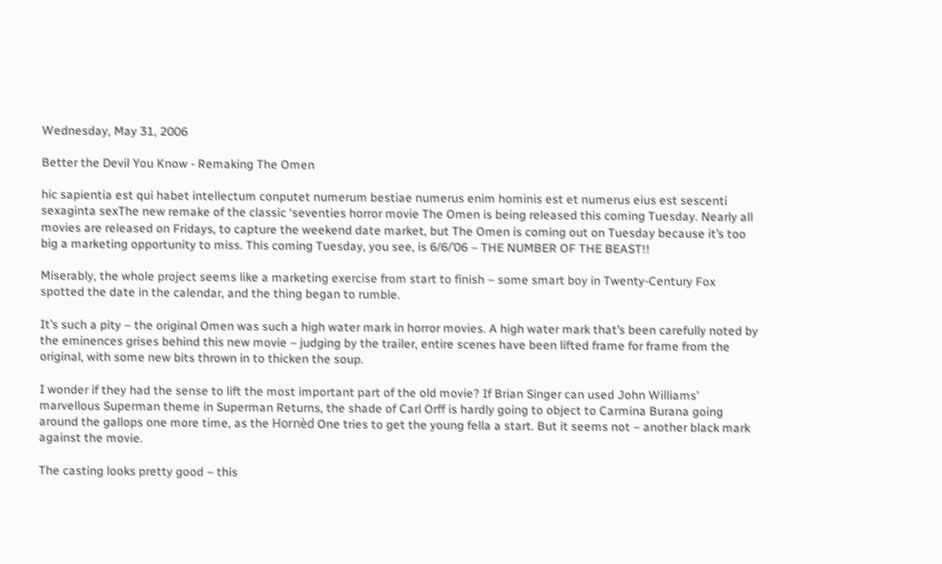Wednesday, May 31, 2006

Better the Devil You Know - Remaking The Omen

hic sapientia est qui habet intellectum conputet numerum bestiae numerus enim hominis est et numerus eius est sescenti sexaginta sexThe new remake of the classic ‘seventies horror movie The Omen is being released this coming Tuesday. Nearly all movies are released on Fridays, to capture the weekend date market, but The Omen is coming out on Tuesday because it’s too big a marketing opportunity to miss. This coming Tuesday, you see, is 6/6/’06 – THE NUMBER OF THE BEAST!!

Miserably, the whole project seems like a marketing exercise from start to finish – some smart boy in Twenty-Century Fox spotted the date in the calendar, and the thing began to rumble.

It’s such a pity – the original Omen was such a high water mark in horror movies. A high water mark that’s been carefully noted by the eminences grises behind this new movie – judging by the trailer, entire scenes have been lifted frame for frame from the original, with some new bits thrown in to thicken the soup.

I wonder if they had the sense to lift the most important part of the old movie? If Brian Singer can used John Williams’ marvellous Superman theme in Superman Returns, the shade of Carl Orff is hardly going to object to Carmina Burana going around the gallops one more time, as the Hornèd One tries to get the young fella a start. But it seems not – another black mark against the movie.

The casting looks pretty good – this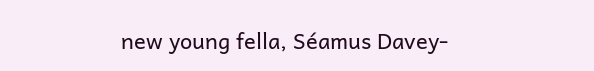new young fella, Séamus Davey-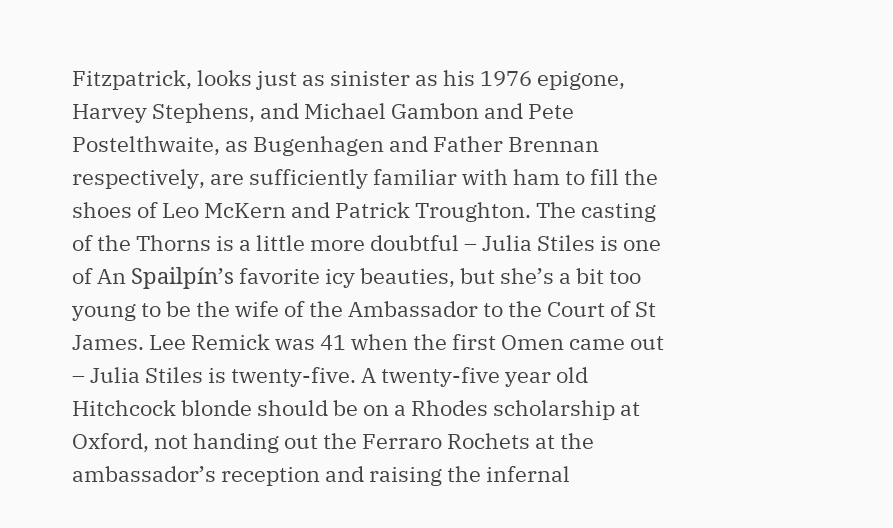Fitzpatrick, looks just as sinister as his 1976 epigone, Harvey Stephens, and Michael Gambon and Pete Postelthwaite, as Bugenhagen and Father Brennan respectively, are sufficiently familiar with ham to fill the shoes of Leo McKern and Patrick Troughton. The casting of the Thorns is a little more doubtful – Julia Stiles is one of An Spailpín’s favorite icy beauties, but she’s a bit too young to be the wife of the Ambassador to the Court of St James. Lee Remick was 41 when the first Omen came out – Julia Stiles is twenty-five. A twenty-five year old Hitchcock blonde should be on a Rhodes scholarship at Oxford, not handing out the Ferraro Rochets at the ambassador’s reception and raising the infernal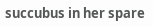succubus in her spare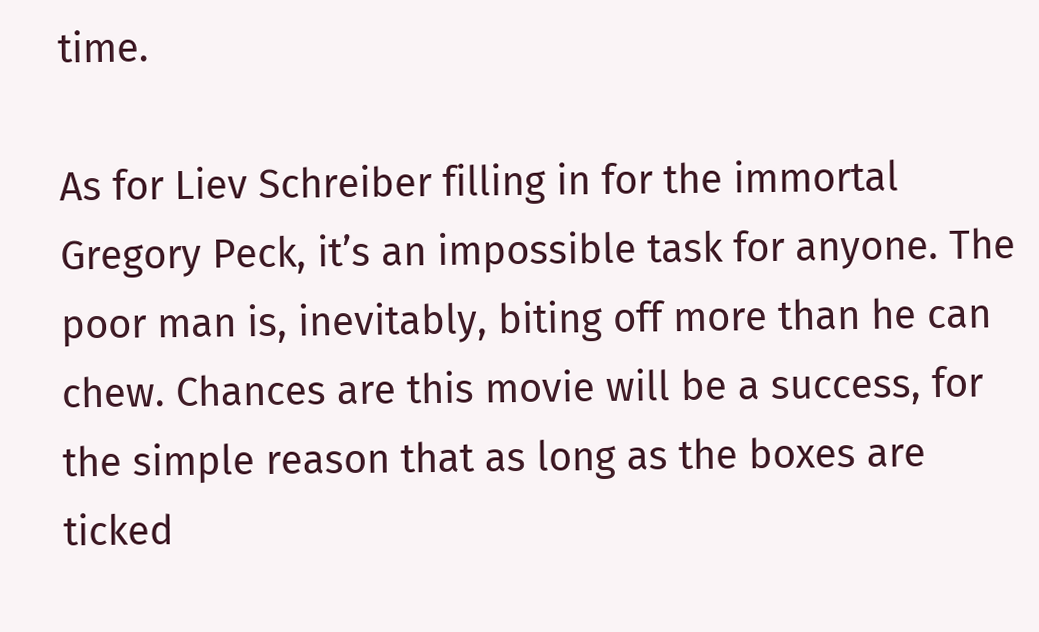time.

As for Liev Schreiber filling in for the immortal Gregory Peck, it’s an impossible task for anyone. The poor man is, inevitably, biting off more than he can chew. Chances are this movie will be a success, for the simple reason that as long as the boxes are ticked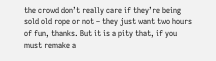the crowd don’t really care if they’re being sold old rope or not – they just want two hours of fun, thanks. But it is a pity that, if you must remake a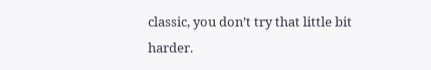classic, you don’t try that little bit harder.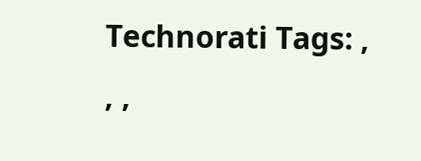Technorati Tags: , , ,